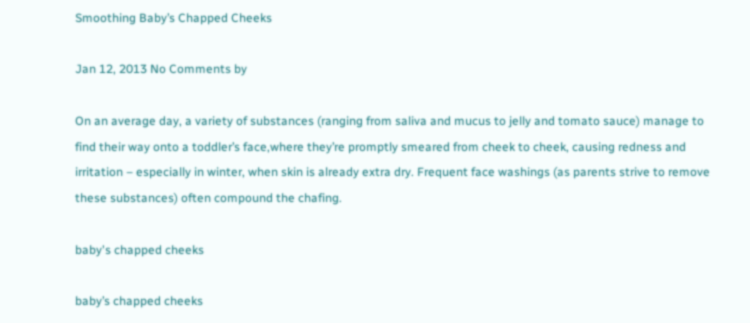Smoothing Baby’s Chapped Cheeks

Jan 12, 2013 No Comments by

On an average day, a variety of substances (ranging from saliva and mucus to jelly and tomato sauce) manage to find their way onto a toddler’s face,where they’re promptly smeared from cheek to cheek, causing redness and irritation – especially in winter, when skin is already extra dry. Frequent face washings (as parents strive to remove these substances) often compound the chafing.

baby's chapped cheeks

baby’s chapped cheeks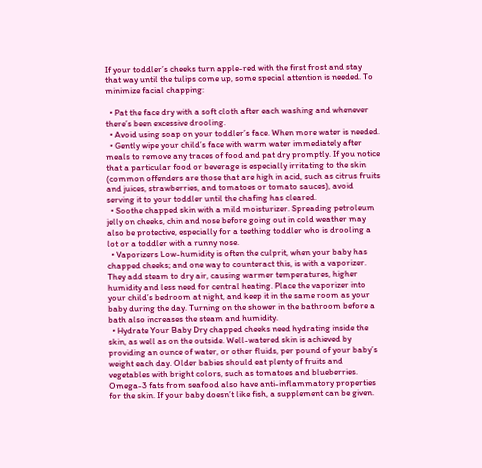If your toddler’s cheeks turn apple-red with the first frost and stay that way until the tulips come up, some special attention is needed. To minimize facial chapping:

  • Pat the face dry with a soft cloth after each washing and whenever there’s been excessive drooling.
  • Avoid using soap on your toddler’s face. When more water is needed.
  • Gently wipe your child’s face with warm water immediately after meals to remove any traces of food and pat dry promptly. If you notice that a particular food or beverage is especially irritating to the skin (common offenders are those that are high in acid, such as citrus fruits and juices, strawberries, and tomatoes or tomato sauces), avoid serving it to your toddler until the chafing has cleared.
  • Soothe chapped skin with a mild moisturizer. Spreading petroleum jelly on cheeks, chin and nose before going out in cold weather may also be protective, especially for a teething toddler who is drooling a lot or a toddler with a runny nose.
  • Vaporizers Low-humidity is often the culprit, when your baby has chapped cheeks; and one way to counteract this, is with a vaporizer. They add steam to dry air, causing warmer temperatures, higher humidity and less need for central heating. Place the vaporizer into your child’s bedroom at night, and keep it in the same room as your baby during the day. Turning on the shower in the bathroom before a bath also increases the steam and humidity.
  • Hydrate Your Baby Dry chapped cheeks need hydrating inside the skin, as well as on the outside. Well-watered skin is achieved by providing an ounce of water, or other fluids, per pound of your baby’s weight each day. Older babies should eat plenty of fruits and vegetables with bright colors, such as tomatoes and blueberries. Omega-3 fats from seafood also have anti-inflammatory properties for the skin. If your baby doesn’t like fish, a supplement can be given.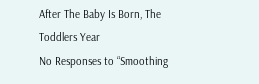After The Baby Is Born, The Toddlers Year
No Responses to “Smoothing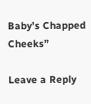Baby’s Chapped Cheeks”

Leave a Reply